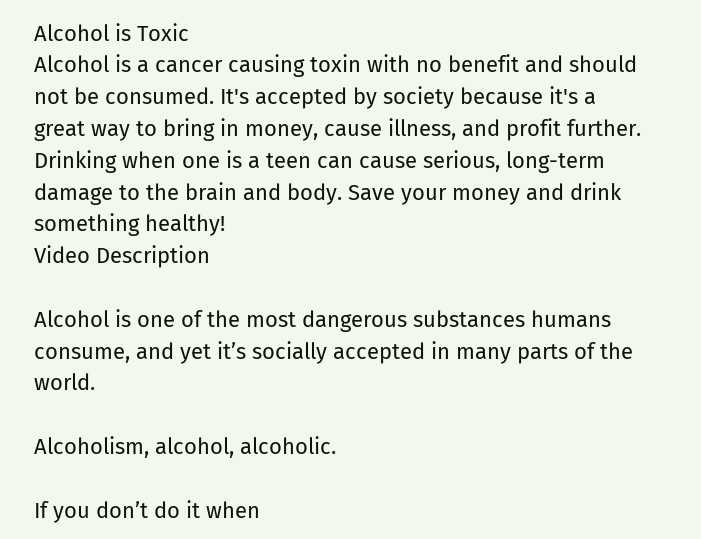Alcohol is Toxic
Alcohol is a cancer causing toxin with no benefit and should not be consumed. It's accepted by society because it's a great way to bring in money, cause illness, and profit further. Drinking when one is a teen can cause serious, long-term damage to the brain and body. Save your money and drink something healthy!
Video Description

Alcohol is one of the most dangerous substances humans consume, and yet it’s socially accepted in many parts of the world.

Alcoholism, alcohol, alcoholic.

If you don’t do it when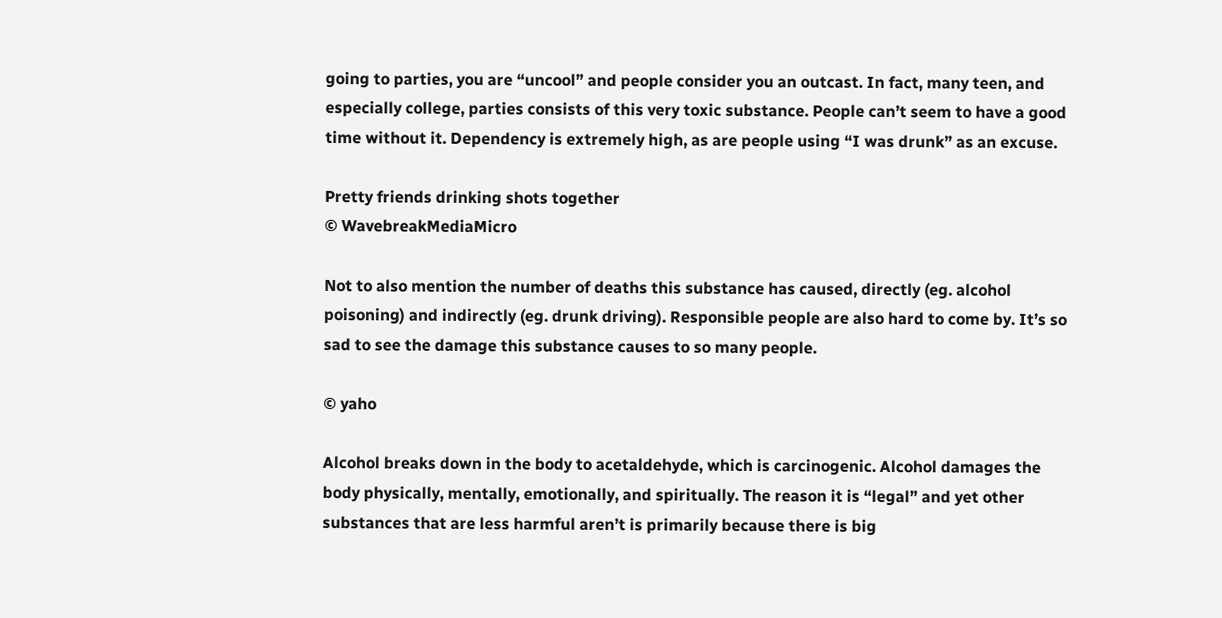going to parties, you are “uncool” and people consider you an outcast. In fact, many teen, and especially college, parties consists of this very toxic substance. People can’t seem to have a good time without it. Dependency is extremely high, as are people using “I was drunk” as an excuse.

Pretty friends drinking shots together
© WavebreakMediaMicro

Not to also mention the number of deaths this substance has caused, directly (eg. alcohol poisoning) and indirectly (eg. drunk driving). Responsible people are also hard to come by. It’s so sad to see the damage this substance causes to so many people.

© yaho

Alcohol breaks down in the body to acetaldehyde, which is carcinogenic. Alcohol damages the body physically, mentally, emotionally, and spiritually. The reason it is “legal” and yet other substances that are less harmful aren’t is primarily because there is big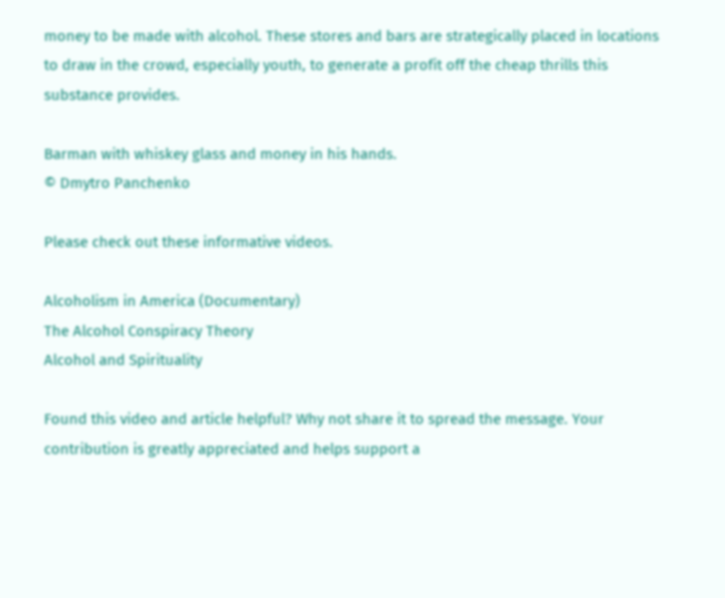money to be made with alcohol. These stores and bars are strategically placed in locations to draw in the crowd, especially youth, to generate a profit off the cheap thrills this substance provides.

Barman with whiskey glass and money in his hands.
© Dmytro Panchenko

Please check out these informative videos.

Alcoholism in America (Documentary)
The Alcohol Conspiracy Theory
Alcohol and Spirituality

Found this video and article helpful? Why not share it to spread the message. Your contribution is greatly appreciated and helps support a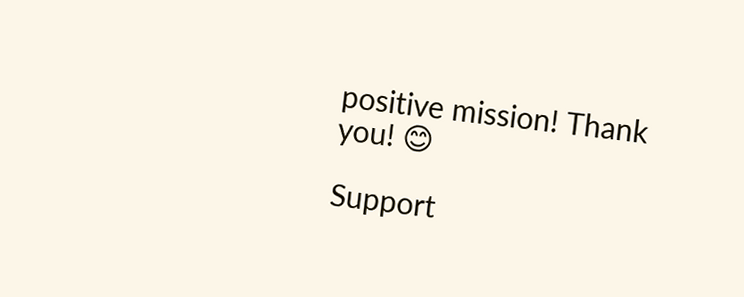positive mission! Thank you! 😊

Support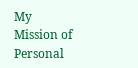My Mission of Personal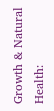Growth & Natural Health: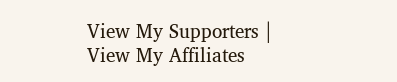View My Supporters | View My Affiliates